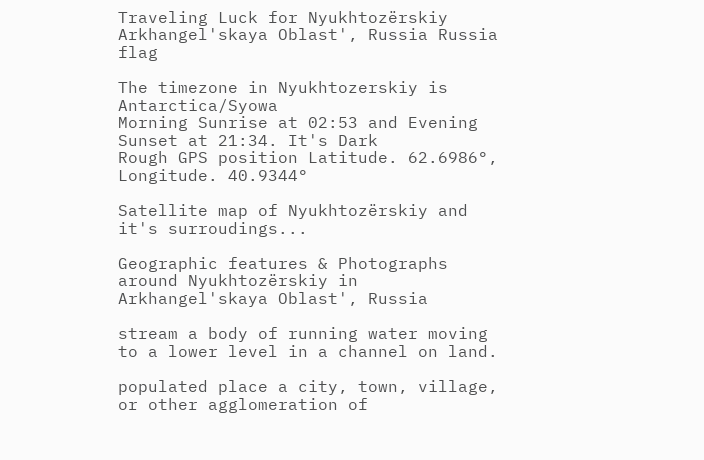Traveling Luck for Nyukhtozërskiy Arkhangel'skaya Oblast', Russia Russia flag

The timezone in Nyukhtozerskiy is Antarctica/Syowa
Morning Sunrise at 02:53 and Evening Sunset at 21:34. It's Dark
Rough GPS position Latitude. 62.6986°, Longitude. 40.9344°

Satellite map of Nyukhtozërskiy and it's surroudings...

Geographic features & Photographs around Nyukhtozërskiy in Arkhangel'skaya Oblast', Russia

stream a body of running water moving to a lower level in a channel on land.

populated place a city, town, village, or other agglomeration of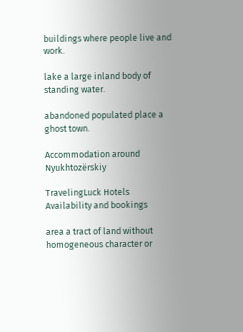buildings where people live and work.

lake a large inland body of standing water.

abandoned populated place a ghost town.

Accommodation around Nyukhtozërskiy

TravelingLuck Hotels
Availability and bookings

area a tract of land without homogeneous character or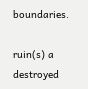boundaries.

ruin(s) a destroyed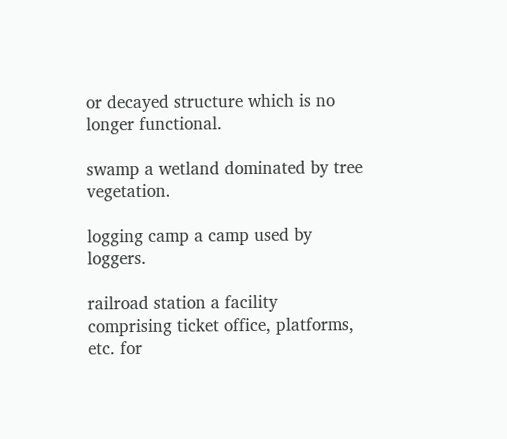or decayed structure which is no longer functional.

swamp a wetland dominated by tree vegetation.

logging camp a camp used by loggers.

railroad station a facility comprising ticket office, platforms, etc. for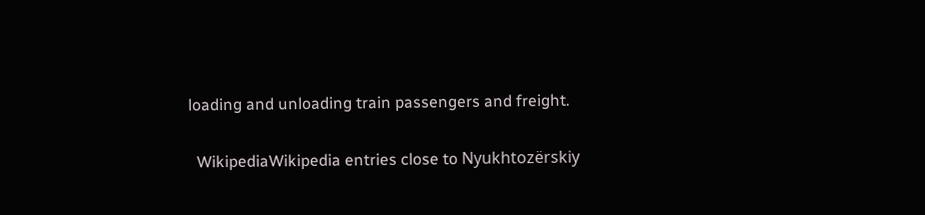loading and unloading train passengers and freight.

  WikipediaWikipedia entries close to Nyukhtozërskiy